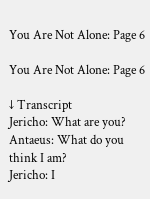You Are Not Alone: Page 6

You Are Not Alone: Page 6

↓ Transcript
Jericho: What are you?
Antaeus: What do you think I am?
Jericho: I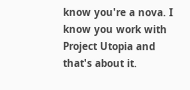know you're a nova. I know you work with Project Utopia and that's about it.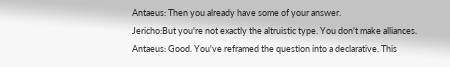Antaeus: Then you already have some of your answer.
Jericho:But you're not exactly the altruistic type. You don't make alliances.
Antaeus: Good. You've reframed the question into a declarative. This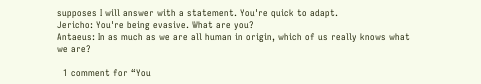supposes I will answer with a statement. You're quick to adapt.
Jericho: You're being evasive. What are you?
Antaeus: In as much as we are all human in origin, which of us really knows what we are?

  1 comment for “You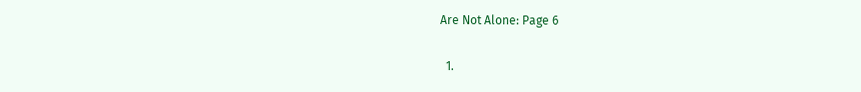Are Not Alone: Page 6

  1.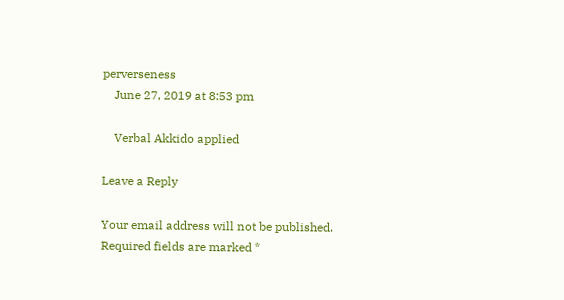perverseness
    June 27, 2019 at 8:53 pm

    Verbal Akkido applied

Leave a Reply

Your email address will not be published. Required fields are marked *